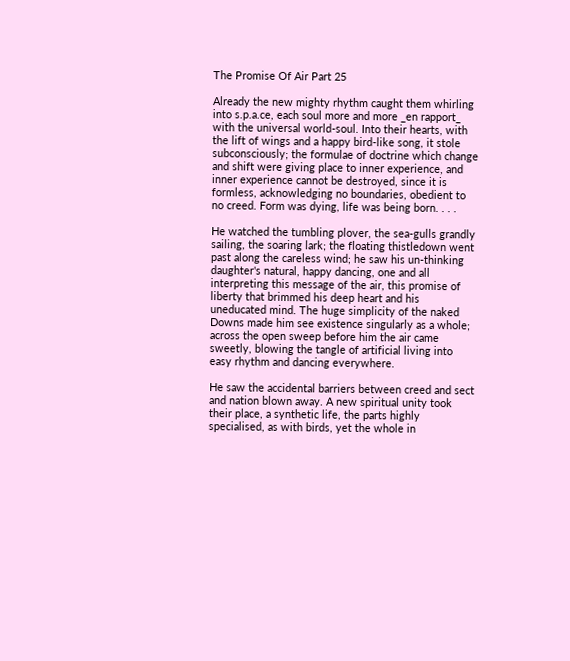The Promise Of Air Part 25

Already the new mighty rhythm caught them whirling into s.p.a.ce, each soul more and more _en rapport_ with the universal world-soul. Into their hearts, with the lift of wings and a happy bird-like song, it stole subconsciously; the formulae of doctrine which change and shift were giving place to inner experience, and inner experience cannot be destroyed, since it is formless, acknowledging no boundaries, obedient to no creed. Form was dying, life was being born. . . .

He watched the tumbling plover, the sea-gulls grandly sailing, the soaring lark; the floating thistledown went past along the careless wind; he saw his un-thinking daughter's natural, happy dancing, one and all interpreting this message of the air, this promise of liberty that brimmed his deep heart and his uneducated mind. The huge simplicity of the naked Downs made him see existence singularly as a whole; across the open sweep before him the air came sweetly, blowing the tangle of artificial living into easy rhythm and dancing everywhere.

He saw the accidental barriers between creed and sect and nation blown away. A new spiritual unity took their place, a synthetic life, the parts highly specialised, as with birds, yet the whole in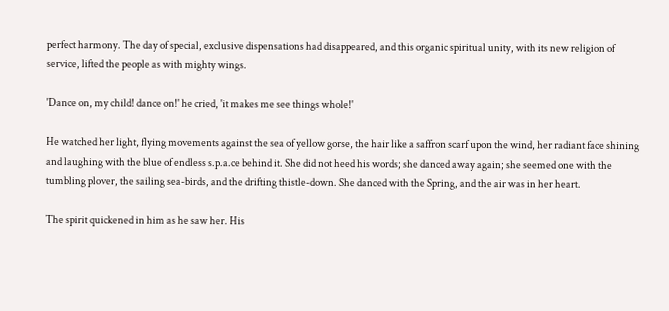perfect harmony. The day of special, exclusive dispensations had disappeared, and this organic spiritual unity, with its new religion of service, lifted the people as with mighty wings.

'Dance on, my child! dance on!' he cried, 'it makes me see things whole!'

He watched her light, flying movements against the sea of yellow gorse, the hair like a saffron scarf upon the wind, her radiant face shining and laughing with the blue of endless s.p.a.ce behind it. She did not heed his words; she danced away again; she seemed one with the tumbling plover, the sailing sea-birds, and the drifting thistle-down. She danced with the Spring, and the air was in her heart.

The spirit quickened in him as he saw her. His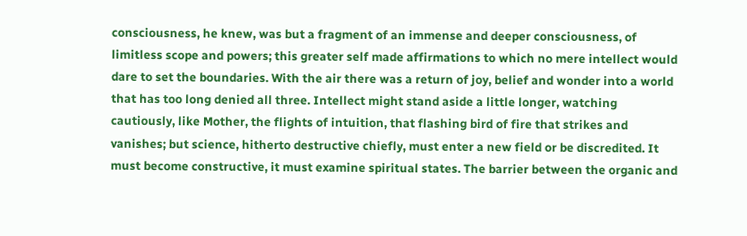consciousness, he knew, was but a fragment of an immense and deeper consciousness, of limitless scope and powers; this greater self made affirmations to which no mere intellect would dare to set the boundaries. With the air there was a return of joy, belief and wonder into a world that has too long denied all three. Intellect might stand aside a little longer, watching cautiously, like Mother, the flights of intuition, that flashing bird of fire that strikes and vanishes; but science, hitherto destructive chiefly, must enter a new field or be discredited. It must become constructive, it must examine spiritual states. The barrier between the organic and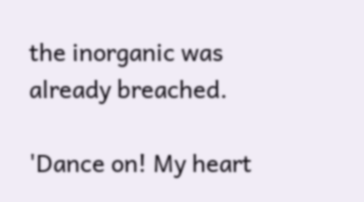the inorganic was already breached.

'Dance on! My heart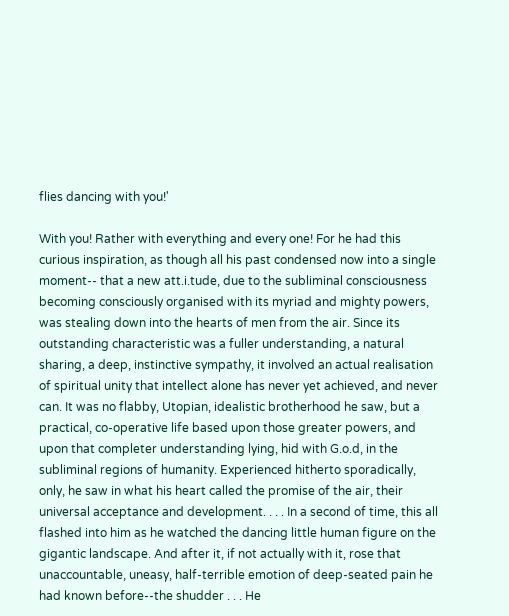flies dancing with you!'

With you! Rather with everything and every one! For he had this curious inspiration, as though all his past condensed now into a single moment-- that a new att.i.tude, due to the subliminal consciousness becoming consciously organised with its myriad and mighty powers, was stealing down into the hearts of men from the air. Since its outstanding characteristic was a fuller understanding, a natural sharing, a deep, instinctive sympathy, it involved an actual realisation of spiritual unity that intellect alone has never yet achieved, and never can. It was no flabby, Utopian, idealistic brotherhood he saw, but a practical, co-operative life based upon those greater powers, and upon that completer understanding lying, hid with G.o.d, in the subliminal regions of humanity. Experienced hitherto sporadically, only, he saw in what his heart called the promise of the air, their universal acceptance and development. . . . In a second of time, this all flashed into him as he watched the dancing little human figure on the gigantic landscape. And after it, if not actually with it, rose that unaccountable, uneasy, half-terrible emotion of deep-seated pain he had known before--the shudder . . . He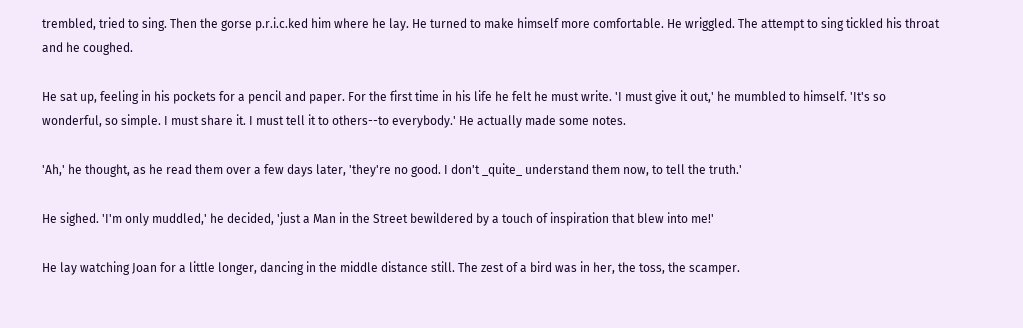trembled, tried to sing. Then the gorse p.r.i.c.ked him where he lay. He turned to make himself more comfortable. He wriggled. The attempt to sing tickled his throat and he coughed.

He sat up, feeling in his pockets for a pencil and paper. For the first time in his life he felt he must write. 'I must give it out,' he mumbled to himself. 'It's so wonderful, so simple. I must share it. I must tell it to others--to everybody.' He actually made some notes.

'Ah,' he thought, as he read them over a few days later, 'they're no good. I don't _quite_ understand them now, to tell the truth.'

He sighed. 'I'm only muddled,' he decided, 'just a Man in the Street bewildered by a touch of inspiration that blew into me!'

He lay watching Joan for a little longer, dancing in the middle distance still. The zest of a bird was in her, the toss, the scamper.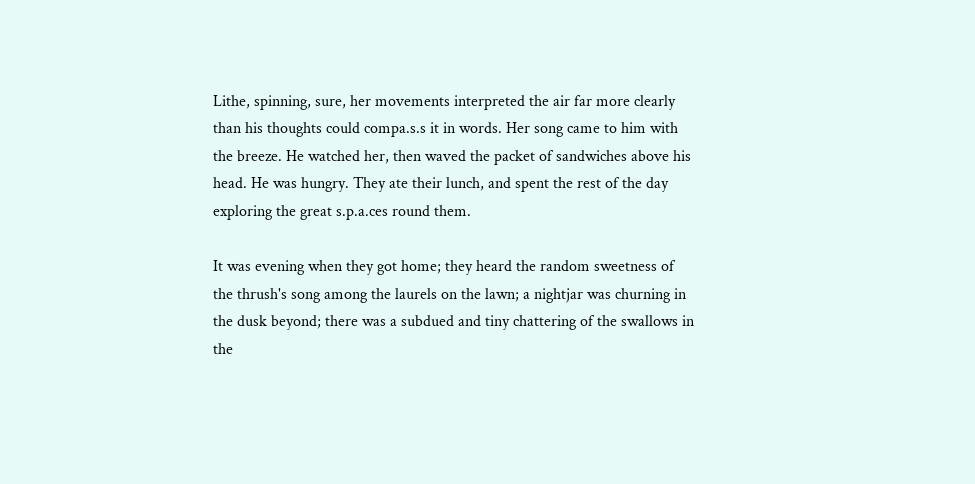Lithe, spinning, sure, her movements interpreted the air far more clearly than his thoughts could compa.s.s it in words. Her song came to him with the breeze. He watched her, then waved the packet of sandwiches above his head. He was hungry. They ate their lunch, and spent the rest of the day exploring the great s.p.a.ces round them.

It was evening when they got home; they heard the random sweetness of the thrush's song among the laurels on the lawn; a nightjar was churning in the dusk beyond; there was a subdued and tiny chattering of the swallows in the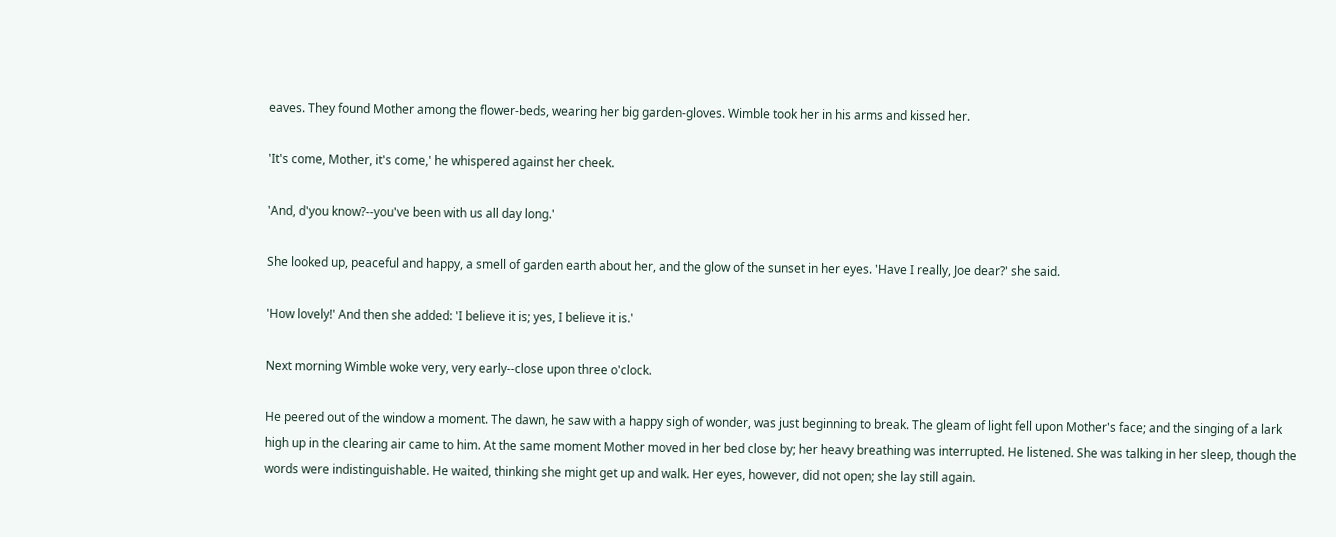eaves. They found Mother among the flower-beds, wearing her big garden-gloves. Wimble took her in his arms and kissed her.

'It's come, Mother, it's come,' he whispered against her cheek.

'And, d'you know?--you've been with us all day long.'

She looked up, peaceful and happy, a smell of garden earth about her, and the glow of the sunset in her eyes. 'Have I really, Joe dear?' she said.

'How lovely!' And then she added: 'I believe it is; yes, I believe it is.'

Next morning Wimble woke very, very early--close upon three o'clock.

He peered out of the window a moment. The dawn, he saw with a happy sigh of wonder, was just beginning to break. The gleam of light fell upon Mother's face; and the singing of a lark high up in the clearing air came to him. At the same moment Mother moved in her bed close by; her heavy breathing was interrupted. He listened. She was talking in her sleep, though the words were indistinguishable. He waited, thinking she might get up and walk. Her eyes, however, did not open; she lay still again.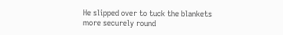He slipped over to tuck the blankets more securely round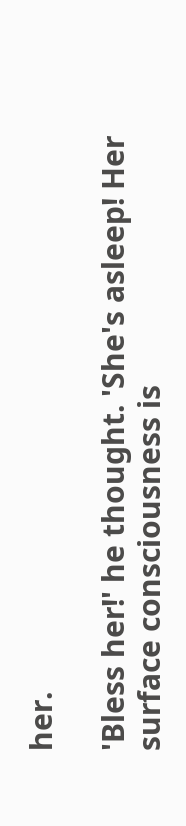her.

'Bless her!' he thought. 'She's asleep! Her surface consciousness is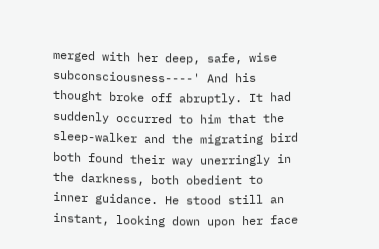merged with her deep, safe, wise subconsciousness----' And his thought broke off abruptly. It had suddenly occurred to him that the sleep-walker and the migrating bird both found their way unerringly in the darkness, both obedient to inner guidance. He stood still an instant, looking down upon her face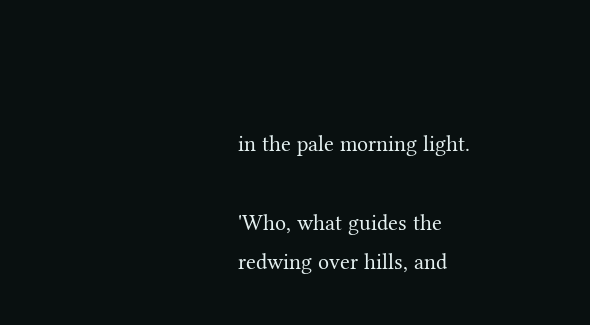in the pale morning light.

'Who, what guides the redwing over hills, and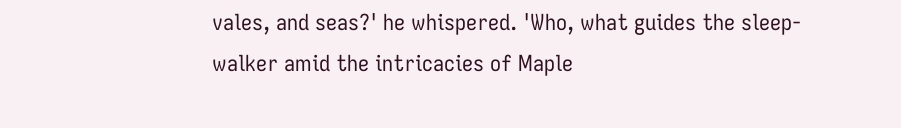vales, and seas?' he whispered. 'Who, what guides the sleep-walker amid the intricacies of Maple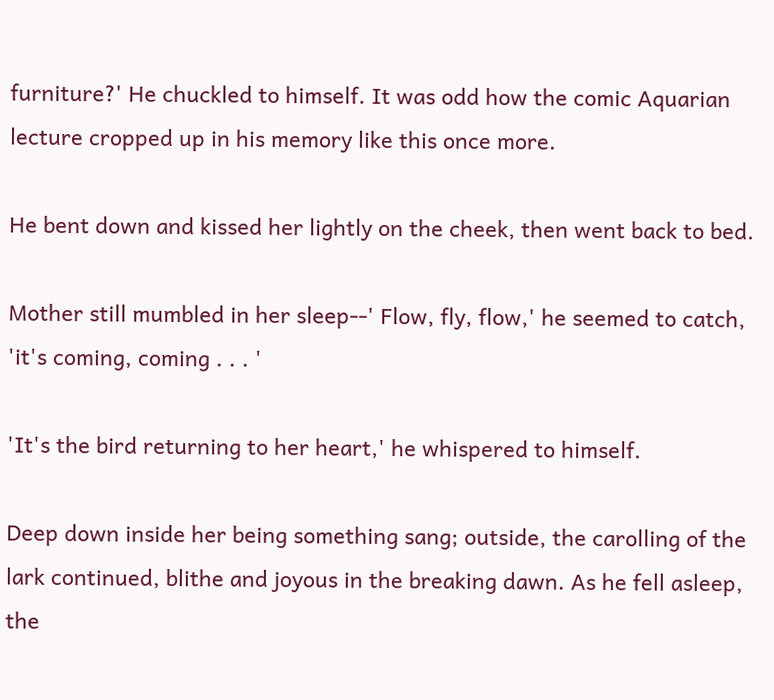furniture?' He chuckled to himself. It was odd how the comic Aquarian lecture cropped up in his memory like this once more.

He bent down and kissed her lightly on the cheek, then went back to bed.

Mother still mumbled in her sleep--' Flow, fly, flow,' he seemed to catch, 'it's coming, coming . . . '

'It's the bird returning to her heart,' he whispered to himself.

Deep down inside her being something sang; outside, the carolling of the lark continued, blithe and joyous in the breaking dawn. As he fell asleep, the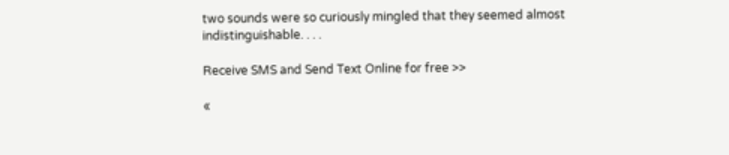two sounds were so curiously mingled that they seemed almost indistinguishable. . . .

Receive SMS and Send Text Online for free >>

«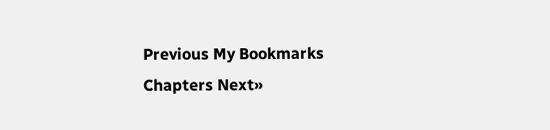Previous My Bookmarks Chapters Next»